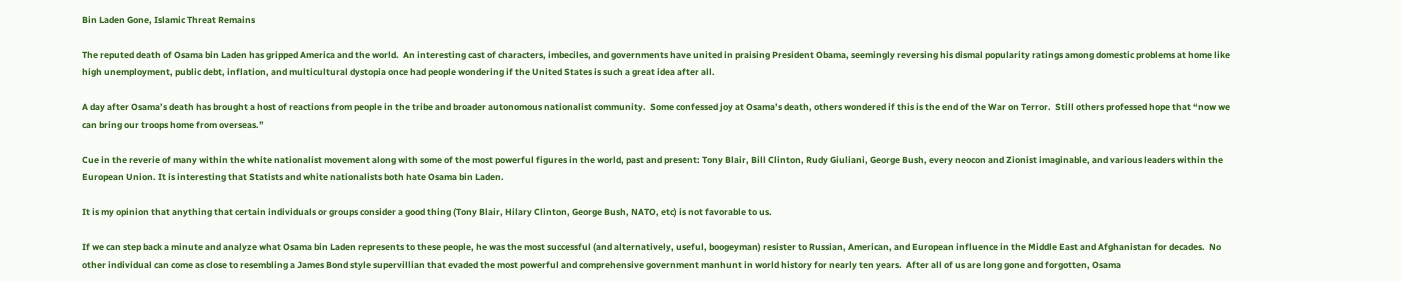Bin Laden Gone, Islamic Threat Remains

The reputed death of Osama bin Laden has gripped America and the world.  An interesting cast of characters, imbeciles, and governments have united in praising President Obama, seemingly reversing his dismal popularity ratings among domestic problems at home like high unemployment, public debt, inflation, and multicultural dystopia once had people wondering if the United States is such a great idea after all.

A day after Osama’s death has brought a host of reactions from people in the tribe and broader autonomous nationalist community.  Some confessed joy at Osama’s death, others wondered if this is the end of the War on Terror.  Still others professed hope that “now we can bring our troops home from overseas.”

Cue in the reverie of many within the white nationalist movement along with some of the most powerful figures in the world, past and present: Tony Blair, Bill Clinton, Rudy Giuliani, George Bush, every neocon and Zionist imaginable, and various leaders within the European Union. It is interesting that Statists and white nationalists both hate Osama bin Laden.

It is my opinion that anything that certain individuals or groups consider a good thing (Tony Blair, Hilary Clinton, George Bush, NATO, etc) is not favorable to us.

If we can step back a minute and analyze what Osama bin Laden represents to these people, he was the most successful (and alternatively, useful, boogeyman) resister to Russian, American, and European influence in the Middle East and Afghanistan for decades.  No other individual can come as close to resembling a James Bond style supervillian that evaded the most powerful and comprehensive government manhunt in world history for nearly ten years.  After all of us are long gone and forgotten, Osama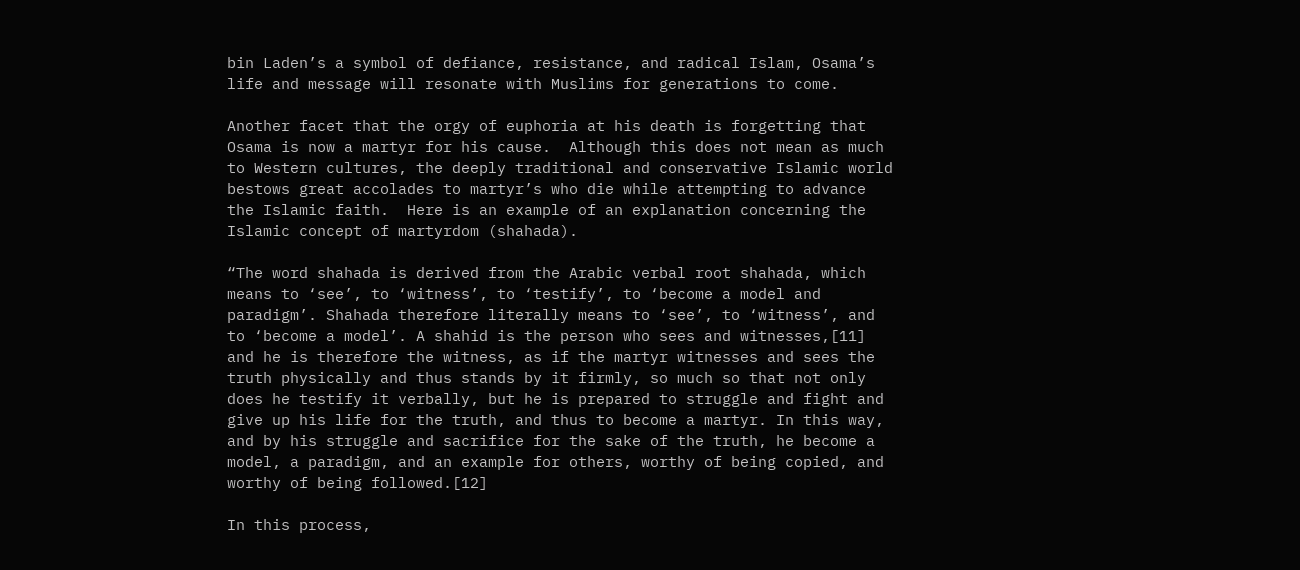bin Laden’s a symbol of defiance, resistance, and radical Islam, Osama’s life and message will resonate with Muslims for generations to come.

Another facet that the orgy of euphoria at his death is forgetting that Osama is now a martyr for his cause.  Although this does not mean as much to Western cultures, the deeply traditional and conservative Islamic world bestows great accolades to martyr’s who die while attempting to advance the Islamic faith.  Here is an example of an explanation concerning the Islamic concept of martyrdom (shahada).

“The word shahada is derived from the Arabic verbal root shahada, which means to ‘see’, to ‘witness’, to ‘testify’, to ‘become a model and paradigm’. Shahada therefore literally means to ‘see’, to ‘witness’, and to ‘become a model’. A shahid is the person who sees and witnesses,[11] and he is therefore the witness, as if the martyr witnesses and sees the truth physically and thus stands by it firmly, so much so that not only does he testify it verbally, but he is prepared to struggle and fight and give up his life for the truth, and thus to become a martyr. In this way, and by his struggle and sacrifice for the sake of the truth, he become a model, a paradigm, and an example for others, worthy of being copied, and worthy of being followed.[12]

In this process,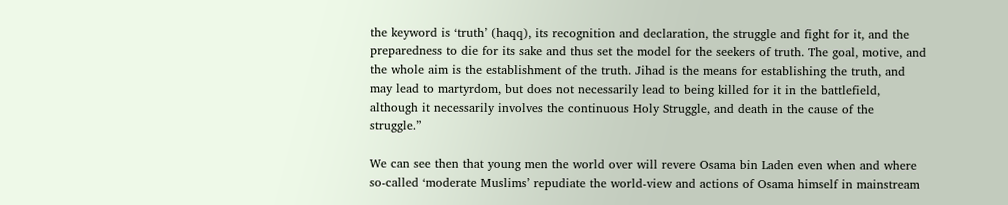the keyword is ‘truth’ (haqq), its recognition and declaration, the struggle and fight for it, and the preparedness to die for its sake and thus set the model for the seekers of truth. The goal, motive, and the whole aim is the establishment of the truth. Jihad is the means for establishing the truth, and may lead to martyrdom, but does not necessarily lead to being killed for it in the battlefield, although it necessarily involves the continuous Holy Struggle, and death in the cause of the struggle.”

We can see then that young men the world over will revere Osama bin Laden even when and where so-called ‘moderate Muslims’ repudiate the world-view and actions of Osama himself in mainstream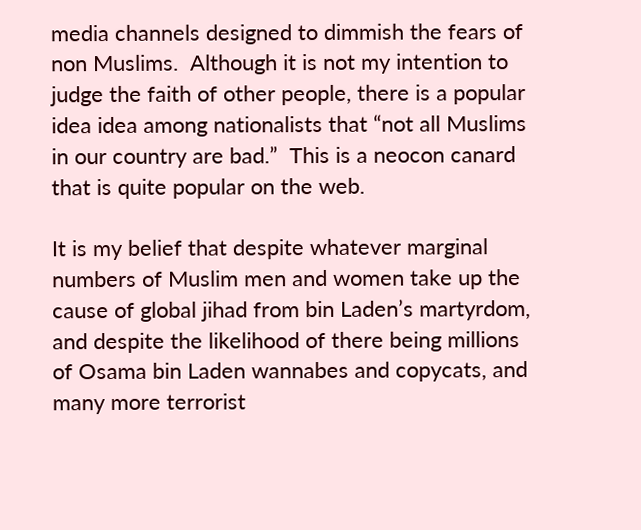media channels designed to dimmish the fears of non Muslims.  Although it is not my intention to judge the faith of other people, there is a popular idea idea among nationalists that “not all Muslims in our country are bad.”  This is a neocon canard that is quite popular on the web.

It is my belief that despite whatever marginal numbers of Muslim men and women take up the cause of global jihad from bin Laden’s martyrdom, and despite the likelihood of there being millions of Osama bin Laden wannabes and copycats, and many more terrorist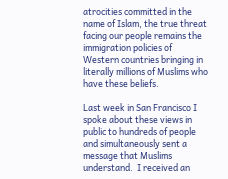atrocities committed in the name of Islam, the true threat facing our people remains the immigration policies of Western countries bringing in literally millions of Muslims who have these beliefs.

Last week in San Francisco I spoke about these views in public to hundreds of people and simultaneously sent a message that Muslims understand.  I received an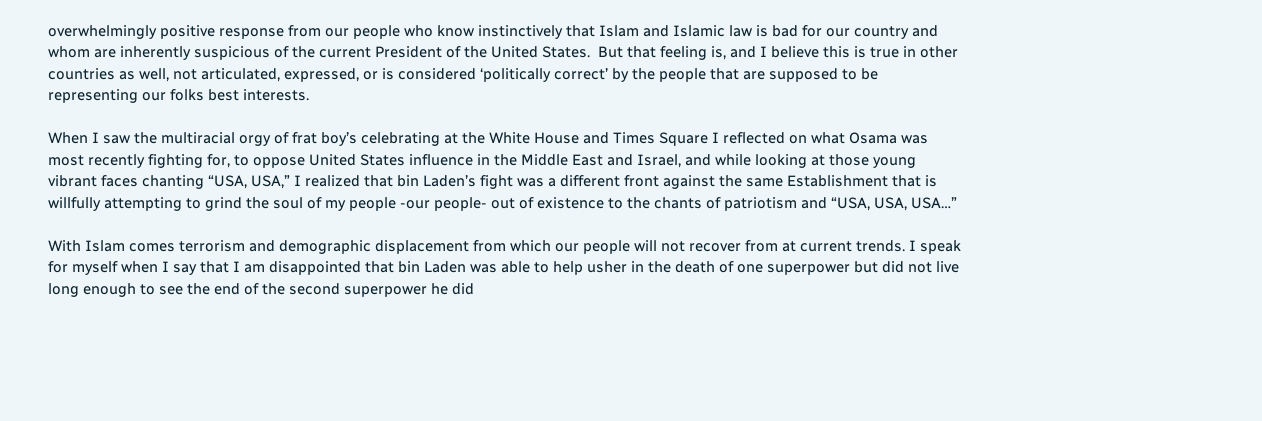overwhelmingly positive response from our people who know instinctively that Islam and Islamic law is bad for our country and whom are inherently suspicious of the current President of the United States.  But that feeling is, and I believe this is true in other countries as well, not articulated, expressed, or is considered ‘politically correct’ by the people that are supposed to be representing our folks best interests.

When I saw the multiracial orgy of frat boy’s celebrating at the White House and Times Square I reflected on what Osama was most recently fighting for, to oppose United States influence in the Middle East and Israel, and while looking at those young vibrant faces chanting “USA, USA,” I realized that bin Laden’s fight was a different front against the same Establishment that is willfully attempting to grind the soul of my people -our people- out of existence to the chants of patriotism and “USA, USA, USA…”

With Islam comes terrorism and demographic displacement from which our people will not recover from at current trends. I speak for myself when I say that I am disappointed that bin Laden was able to help usher in the death of one superpower but did not live long enough to see the end of the second superpower he did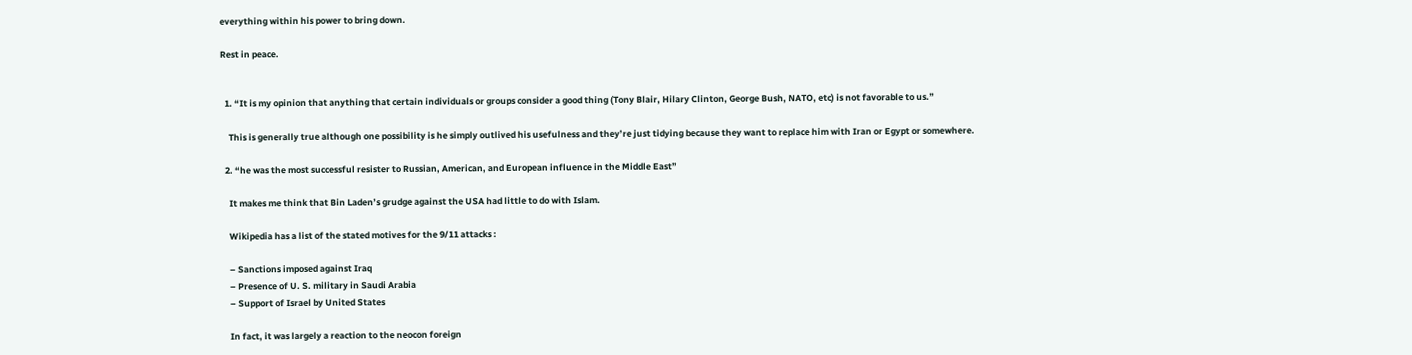everything within his power to bring down.

Rest in peace.


  1. “It is my opinion that anything that certain individuals or groups consider a good thing (Tony Blair, Hilary Clinton, George Bush, NATO, etc) is not favorable to us.”

    This is generally true although one possibility is he simply outlived his usefulness and they’re just tidying because they want to replace him with Iran or Egypt or somewhere.

  2. “he was the most successful resister to Russian, American, and European influence in the Middle East”

    It makes me think that Bin Laden’s grudge against the USA had little to do with Islam.

    Wikipedia has a list of the stated motives for the 9/11 attacks :

    – Sanctions imposed against Iraq
    – Presence of U. S. military in Saudi Arabia
    – Support of Israel by United States

    In fact, it was largely a reaction to the neocon foreign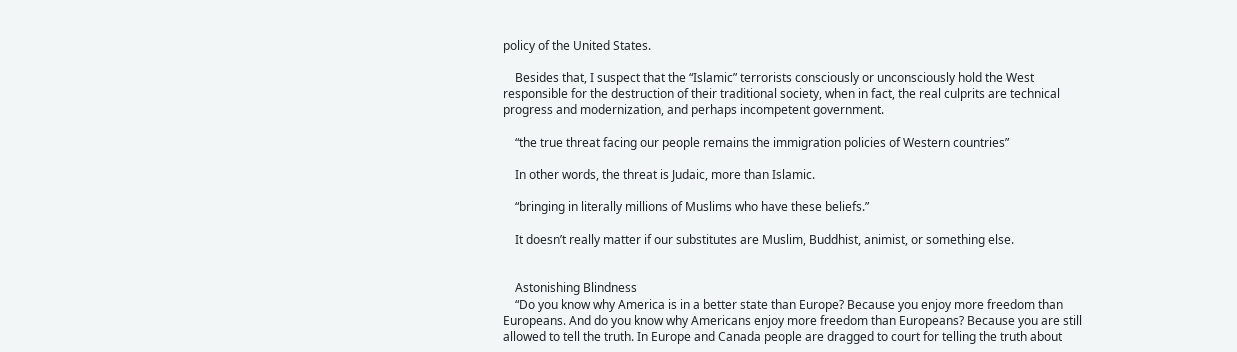policy of the United States.

    Besides that, I suspect that the “Islamic” terrorists consciously or unconsciously hold the West responsible for the destruction of their traditional society, when in fact, the real culprits are technical progress and modernization, and perhaps incompetent government.

    “the true threat facing our people remains the immigration policies of Western countries”

    In other words, the threat is Judaic, more than Islamic.

    “bringing in literally millions of Muslims who have these beliefs.”

    It doesn’t really matter if our substitutes are Muslim, Buddhist, animist, or something else.


    Astonishing Blindness
    “Do you know why America is in a better state than Europe? Because you enjoy more freedom than Europeans. And do you know why Americans enjoy more freedom than Europeans? Because you are still allowed to tell the truth. In Europe and Canada people are dragged to court for telling the truth about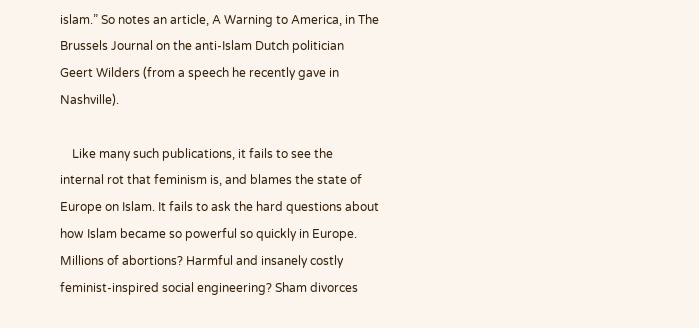islam.” So notes an article, A Warning to America, in The Brussels Journal on the anti-Islam Dutch politician Geert Wilders (from a speech he recently gave in Nashville).

    Like many such publications, it fails to see the internal rot that feminism is, and blames the state of Europe on Islam. It fails to ask the hard questions about how Islam became so powerful so quickly in Europe. Millions of abortions? Harmful and insanely costly feminist-inspired social engineering? Sham divorces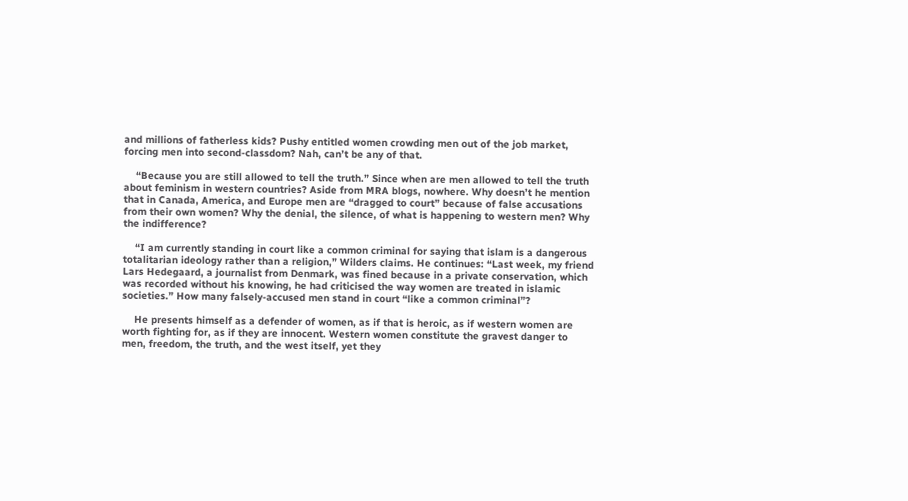and millions of fatherless kids? Pushy entitled women crowding men out of the job market, forcing men into second-classdom? Nah, can’t be any of that.

    “Because you are still allowed to tell the truth.” Since when are men allowed to tell the truth about feminism in western countries? Aside from MRA blogs, nowhere. Why doesn’t he mention that in Canada, America, and Europe men are “dragged to court” because of false accusations from their own women? Why the denial, the silence, of what is happening to western men? Why the indifference?

    “I am currently standing in court like a common criminal for saying that islam is a dangerous totalitarian ideology rather than a religion,” Wilders claims. He continues: “Last week, my friend Lars Hedegaard, a journalist from Denmark, was fined because in a private conservation, which was recorded without his knowing, he had criticised the way women are treated in islamic societies.” How many falsely-accused men stand in court “like a common criminal”?

    He presents himself as a defender of women, as if that is heroic, as if western women are worth fighting for, as if they are innocent. Western women constitute the gravest danger to men, freedom, the truth, and the west itself, yet they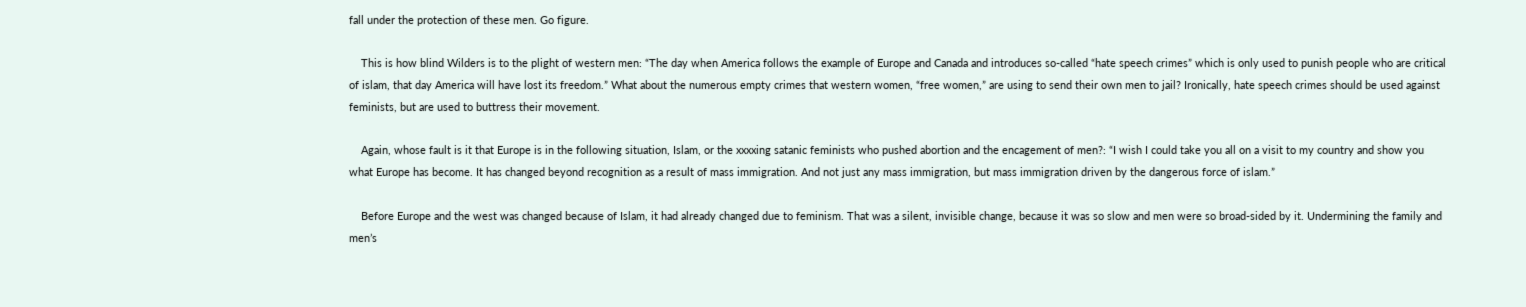fall under the protection of these men. Go figure.

    This is how blind Wilders is to the plight of western men: “The day when America follows the example of Europe and Canada and introduces so-called “hate speech crimes” which is only used to punish people who are critical of islam, that day America will have lost its freedom.” What about the numerous empty crimes that western women, “free women,” are using to send their own men to jail? Ironically, hate speech crimes should be used against feminists, but are used to buttress their movement.

    Again, whose fault is it that Europe is in the following situation, Islam, or the xxxxing satanic feminists who pushed abortion and the encagement of men?: “I wish I could take you all on a visit to my country and show you what Europe has become. It has changed beyond recognition as a result of mass immigration. And not just any mass immigration, but mass immigration driven by the dangerous force of islam.”

    Before Europe and the west was changed because of Islam, it had already changed due to feminism. That was a silent, invisible change, because it was so slow and men were so broad-sided by it. Undermining the family and men’s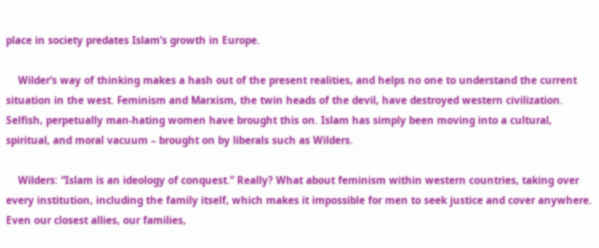place in society predates Islam’s growth in Europe.

    Wilder’s way of thinking makes a hash out of the present realities, and helps no one to understand the current situation in the west. Feminism and Marxism, the twin heads of the devil, have destroyed western civilization. Selfish, perpetually man-hating women have brought this on. Islam has simply been moving into a cultural, spiritual, and moral vacuum – brought on by liberals such as Wilders.

    Wilders: “Islam is an ideology of conquest.” Really? What about feminism within western countries, taking over every institution, including the family itself, which makes it impossible for men to seek justice and cover anywhere. Even our closest allies, our families,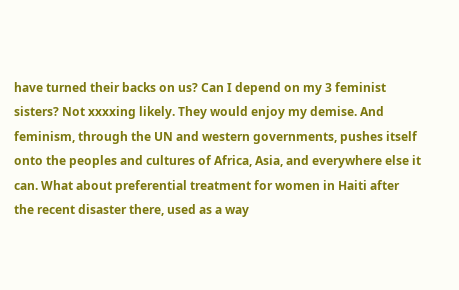have turned their backs on us? Can I depend on my 3 feminist sisters? Not xxxxing likely. They would enjoy my demise. And feminism, through the UN and western governments, pushes itself onto the peoples and cultures of Africa, Asia, and everywhere else it can. What about preferential treatment for women in Haiti after the recent disaster there, used as a way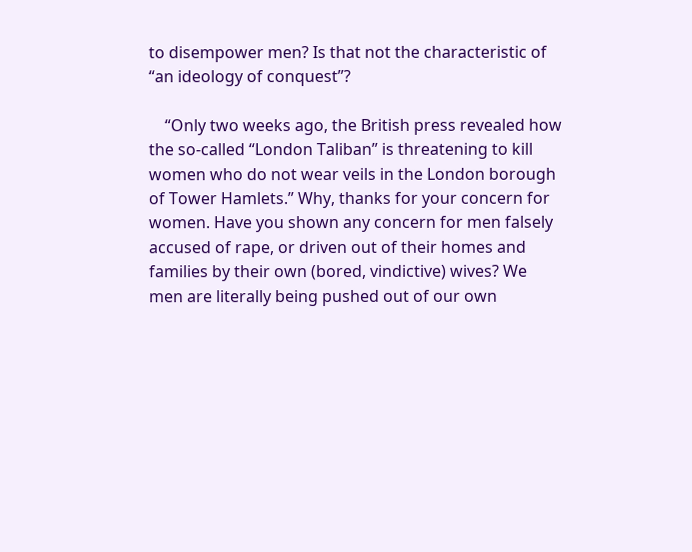to disempower men? Is that not the characteristic of “an ideology of conquest”?

    “Only two weeks ago, the British press revealed how the so-called “London Taliban” is threatening to kill women who do not wear veils in the London borough of Tower Hamlets.” Why, thanks for your concern for women. Have you shown any concern for men falsely accused of rape, or driven out of their homes and families by their own (bored, vindictive) wives? We men are literally being pushed out of our own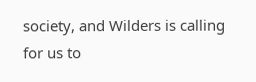society, and Wilders is calling for us to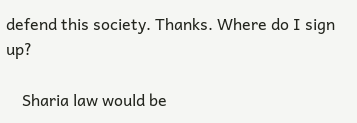defend this society. Thanks. Where do I sign up?

    Sharia law would be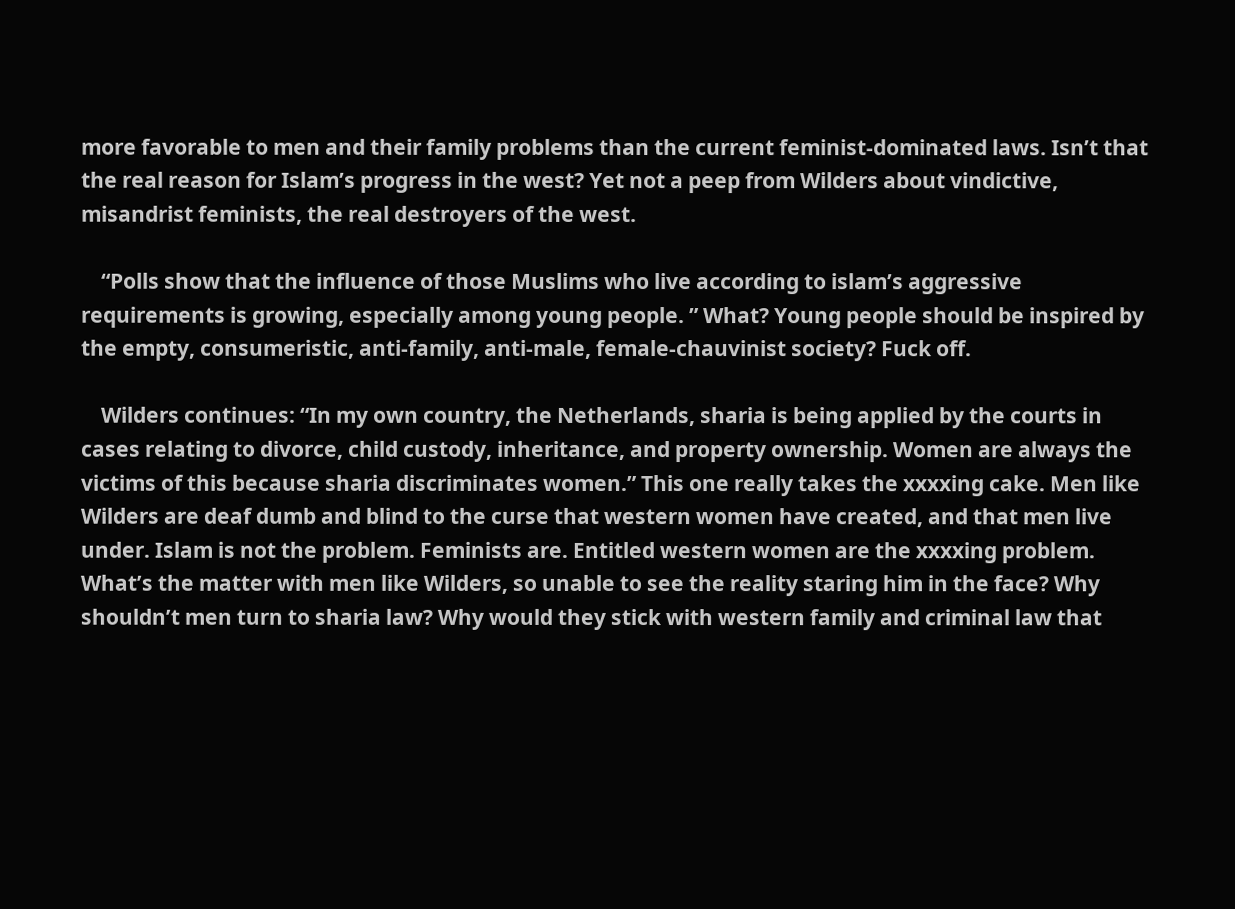more favorable to men and their family problems than the current feminist-dominated laws. Isn’t that the real reason for Islam’s progress in the west? Yet not a peep from Wilders about vindictive, misandrist feminists, the real destroyers of the west.

    “Polls show that the influence of those Muslims who live according to islam’s aggressive requirements is growing, especially among young people. ” What? Young people should be inspired by the empty, consumeristic, anti-family, anti-male, female-chauvinist society? Fuck off.

    Wilders continues: “In my own country, the Netherlands, sharia is being applied by the courts in cases relating to divorce, child custody, inheritance, and property ownership. Women are always the victims of this because sharia discriminates women.” This one really takes the xxxxing cake. Men like Wilders are deaf dumb and blind to the curse that western women have created, and that men live under. Islam is not the problem. Feminists are. Entitled western women are the xxxxing problem. What’s the matter with men like Wilders, so unable to see the reality staring him in the face? Why shouldn’t men turn to sharia law? Why would they stick with western family and criminal law that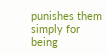punishes them simply for being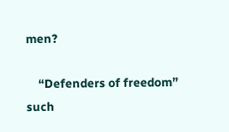men?

    “Defenders of freedom” such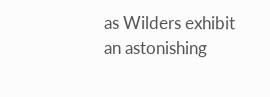as Wilders exhibit an astonishing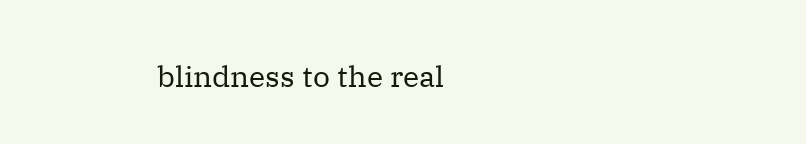blindness to the real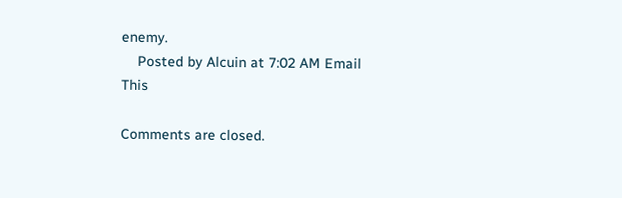enemy.
    Posted by Alcuin at 7:02 AM Email This

Comments are closed.